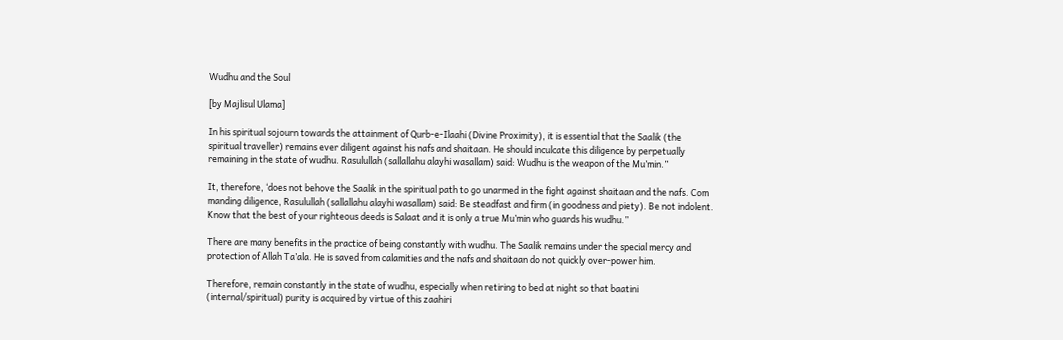Wudhu and the Soul

[by Majlisul Ulama]

In his spiritual sojourn towards the attainment of Qurb-e-Ilaahi (Divine Proximity), it is essential that the Saalik (the spiritual traveller) remains ever diligent against his nafs and shaitaan. He should inculcate this diligence by perpetually remaining in the state of wudhu. Rasulullah (sallallahu alayhi wasallam) said: Wudhu is the weapon of the Mu’min.”

It, therefore, ‘does not behove the Saalik in the spiritual path to go unarmed in the fight against shaitaan and the nafs. Com manding diligence, Rasulullah (sallallahu alayhi wasallam) said: Be steadfast and firm (in goodness and piety). Be not indolent. Know that the best of your righteous deeds is Salaat and it is only a true Mu’min who guards his wudhu.”

There are many benefits in the practice of being constantly with wudhu. The Saalik remains under the special mercy and protection of Allah Ta’ala. He is saved from calamities and the nafs and shaitaan do not quickly over-power him.

Therefore, remain constantly in the state of wudhu, especially when retiring to bed at night so that baatini (internal/spiritual) purity is acquired by virtue of this zaahiri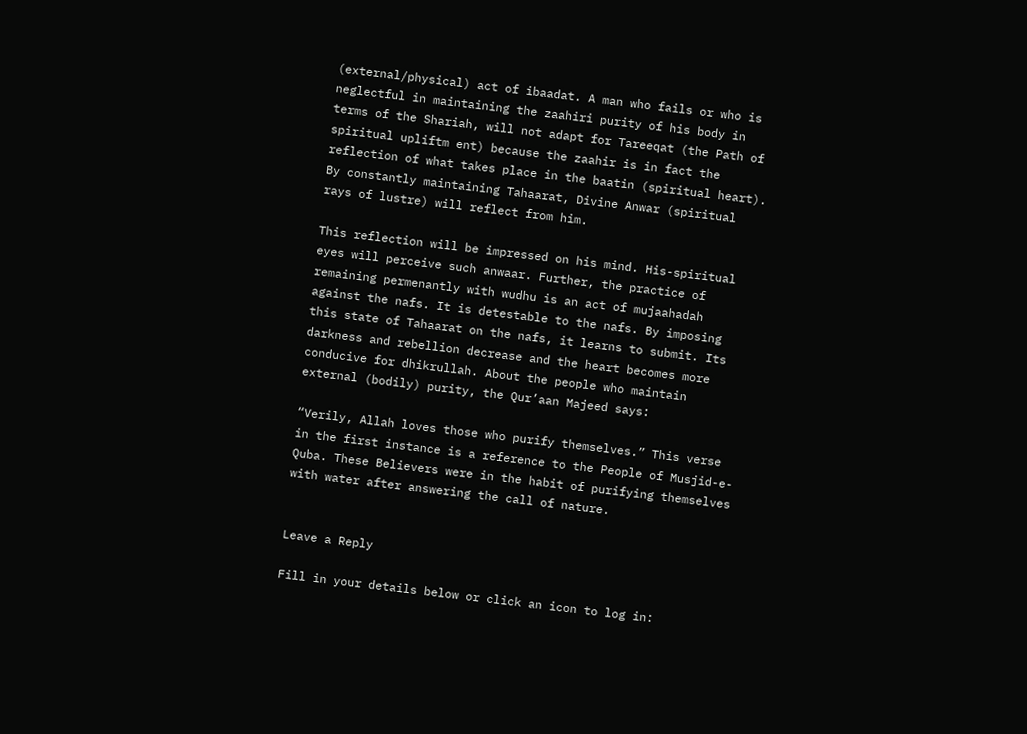(external/physical) act of ibaadat. A man who fails or who is neglectful in maintaining the zaahiri purity of his body in terms of the Shariah, will not adapt for Tareeqat (the Path of spiritual upliftm ent) because the zaahir is in fact the reflection of what takes place in the baatin (spiritual heart). By constantly maintaining Tahaarat, Divine Anwar (spiritual rays of lustre) will reflect from him.

This reflection will be impressed on his mind. His-spiritual eyes will perceive such anwaar. Further, the practice of remaining permenantly with wudhu is an act of mujaahadah against the nafs. It is detestable to the nafs. By imposing this state of Tahaarat on the nafs, it learns to submit. Its darkness and rebellion decrease and the heart becomes more conducive for dhikrullah. About the people who maintain external (bodily) purity, the Qur’aan Majeed says:

“Verily, Allah loves those who purify themselves.” This verse in the first instance is a reference to the People of Musjid-e-Quba. These Believers were in the habit of purifying themselves with water after answering the call of nature.


Leave a Reply

Fill in your details below or click an icon to log in: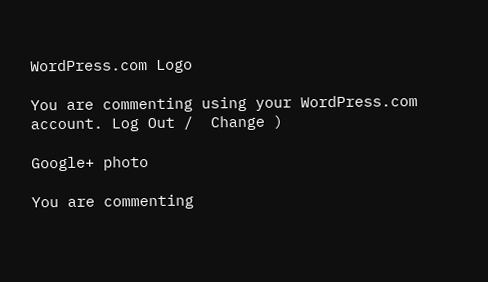WordPress.com Logo

You are commenting using your WordPress.com account. Log Out /  Change )

Google+ photo

You are commenting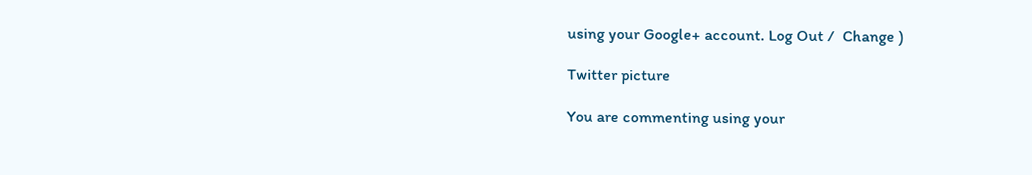using your Google+ account. Log Out /  Change )

Twitter picture

You are commenting using your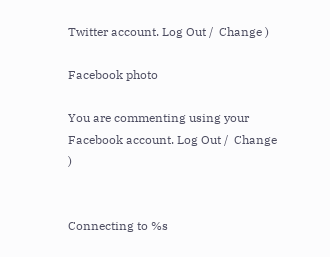Twitter account. Log Out /  Change )

Facebook photo

You are commenting using your Facebook account. Log Out /  Change )


Connecting to %s